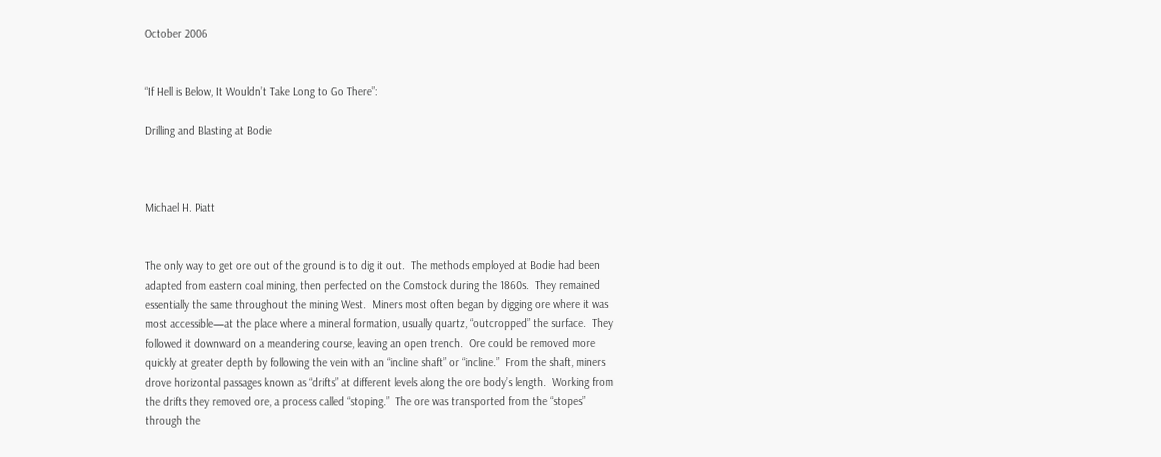October 2006


“If Hell is Below, It Wouldn’t Take Long to Go There”:

Drilling and Blasting at Bodie



Michael H. Piatt


The only way to get ore out of the ground is to dig it out.  The methods employed at Bodie had been adapted from eastern coal mining, then perfected on the Comstock during the 1860s.  They remained essentially the same throughout the mining West.  Miners most often began by digging ore where it was most accessible—at the place where a mineral formation, usually quartz, “outcropped” the surface.  They followed it downward on a meandering course, leaving an open trench.  Ore could be removed more quickly at greater depth by following the vein with an “incline shaft” or “incline.”  From the shaft, miners drove horizontal passages known as “drifts” at different levels along the ore body’s length.  Working from the drifts they removed ore, a process called “stoping.”  The ore was transported from the “stopes” through the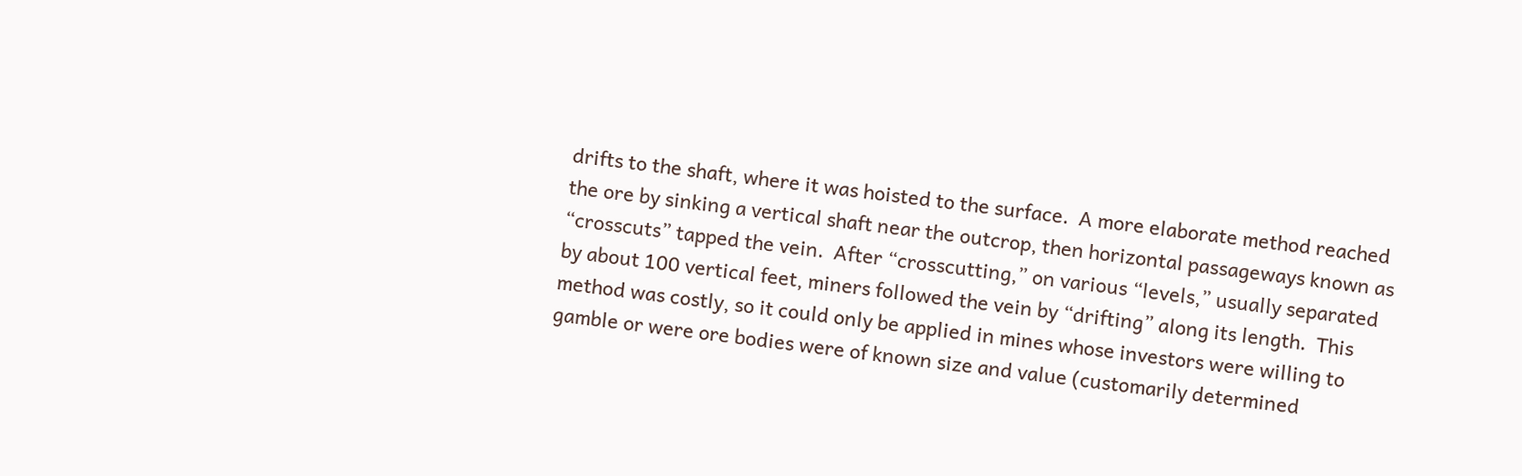drifts to the shaft, where it was hoisted to the surface.  A more elaborate method reached the ore by sinking a vertical shaft near the outcrop, then horizontal passageways known as “crosscuts” tapped the vein.  After “crosscutting,” on various “levels,” usually separated by about 100 vertical feet, miners followed the vein by “drifting” along its length.  This method was costly, so it could only be applied in mines whose investors were willing to gamble or were ore bodies were of known size and value (customarily determined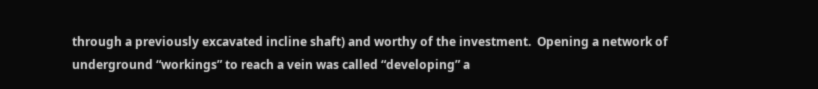through a previously excavated incline shaft) and worthy of the investment.  Opening a network of underground “workings” to reach a vein was called “developing” a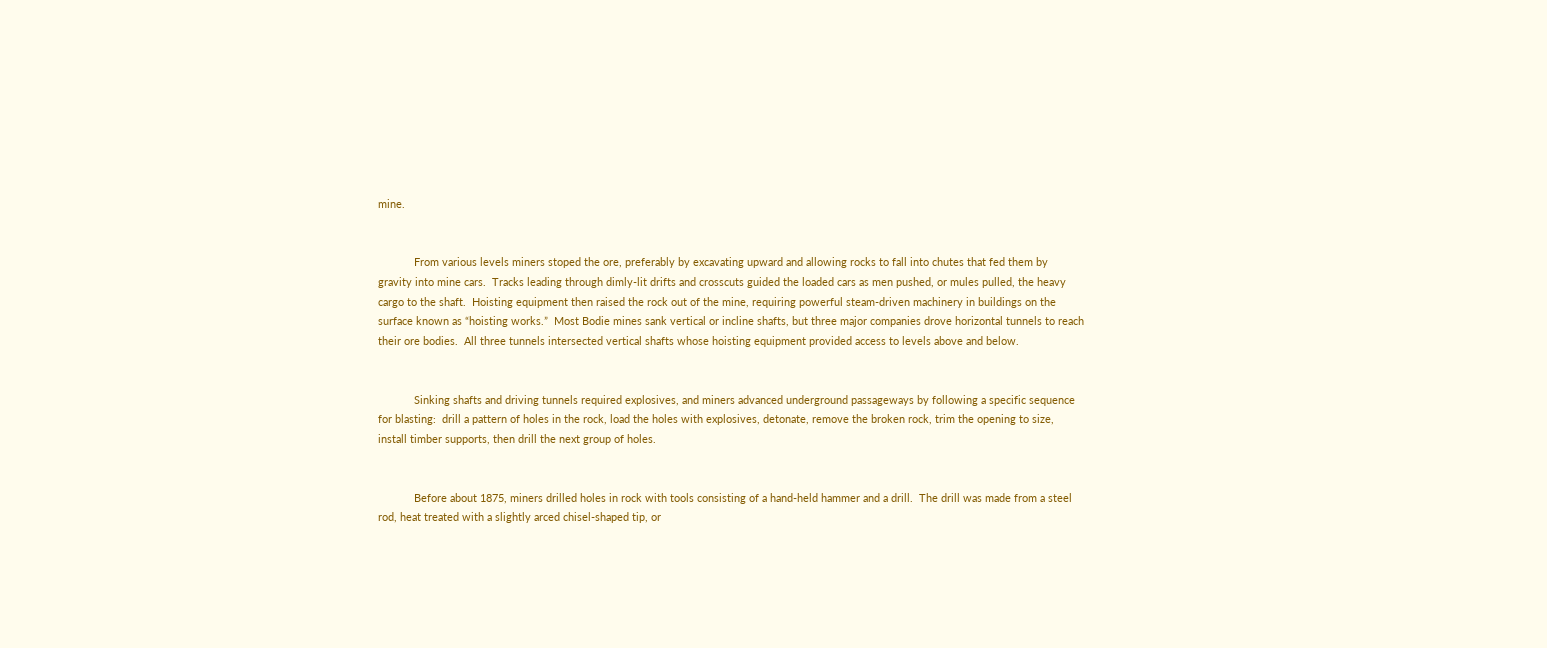mine.


            From various levels miners stoped the ore, preferably by excavating upward and allowing rocks to fall into chutes that fed them by gravity into mine cars.  Tracks leading through dimly-lit drifts and crosscuts guided the loaded cars as men pushed, or mules pulled, the heavy cargo to the shaft.  Hoisting equipment then raised the rock out of the mine, requiring powerful steam-driven machinery in buildings on the surface known as “hoisting works.”  Most Bodie mines sank vertical or incline shafts, but three major companies drove horizontal tunnels to reach their ore bodies.  All three tunnels intersected vertical shafts whose hoisting equipment provided access to levels above and below.


            Sinking shafts and driving tunnels required explosives, and miners advanced underground passageways by following a specific sequence for blasting:  drill a pattern of holes in the rock, load the holes with explosives, detonate, remove the broken rock, trim the opening to size, install timber supports, then drill the next group of holes.


            Before about 1875, miners drilled holes in rock with tools consisting of a hand-held hammer and a drill.  The drill was made from a steel rod, heat treated with a slightly arced chisel-shaped tip, or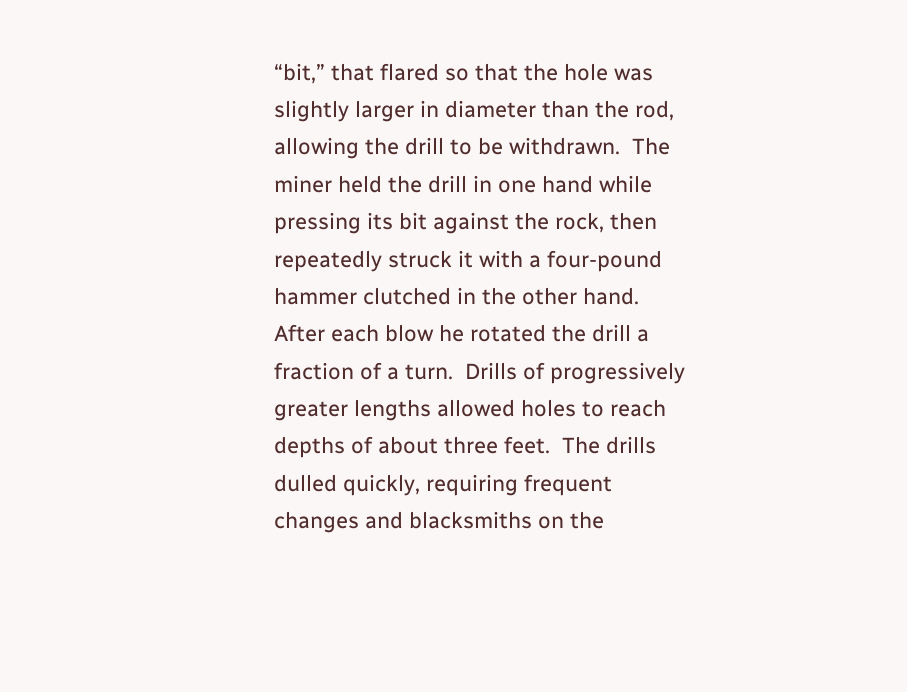“bit,” that flared so that the hole was slightly larger in diameter than the rod, allowing the drill to be withdrawn.  The miner held the drill in one hand while pressing its bit against the rock, then repeatedly struck it with a four-pound hammer clutched in the other hand.  After each blow he rotated the drill a fraction of a turn.  Drills of progressively greater lengths allowed holes to reach depths of about three feet.  The drills dulled quickly, requiring frequent changes and blacksmiths on the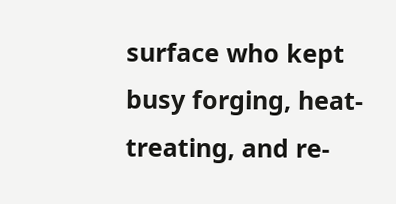surface who kept busy forging, heat-treating, and re-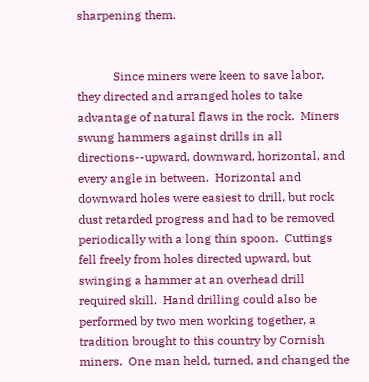sharpening them.


            Since miners were keen to save labor, they directed and arranged holes to take advantage of natural flaws in the rock.  Miners swung hammers against drills in all directions--upward, downward, horizontal, and every angle in between.  Horizontal and downward holes were easiest to drill, but rock dust retarded progress and had to be removed periodically with a long thin spoon.  Cuttings fell freely from holes directed upward, but swinging a hammer at an overhead drill required skill.  Hand drilling could also be performed by two men working together, a tradition brought to this country by Cornish miners.  One man held, turned, and changed the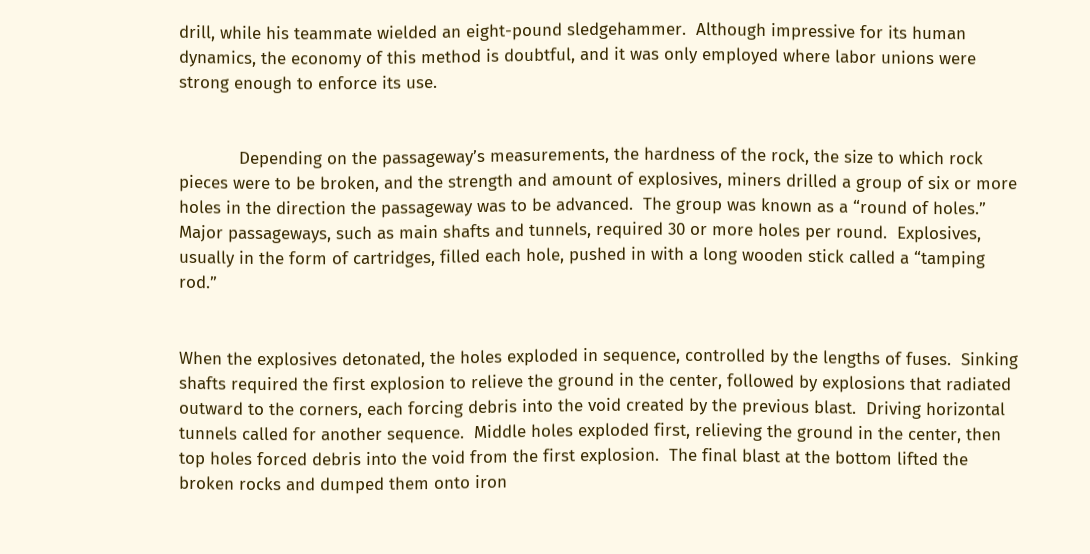drill, while his teammate wielded an eight-pound sledgehammer.  Although impressive for its human dynamics, the economy of this method is doubtful, and it was only employed where labor unions were strong enough to enforce its use.


            Depending on the passageway’s measurements, the hardness of the rock, the size to which rock pieces were to be broken, and the strength and amount of explosives, miners drilled a group of six or more holes in the direction the passageway was to be advanced.  The group was known as a “round of holes.”  Major passageways, such as main shafts and tunnels, required 30 or more holes per round.  Explosives, usually in the form of cartridges, filled each hole, pushed in with a long wooden stick called a “tamping rod.”


When the explosives detonated, the holes exploded in sequence, controlled by the lengths of fuses.  Sinking shafts required the first explosion to relieve the ground in the center, followed by explosions that radiated outward to the corners, each forcing debris into the void created by the previous blast.  Driving horizontal tunnels called for another sequence.  Middle holes exploded first, relieving the ground in the center, then top holes forced debris into the void from the first explosion.  The final blast at the bottom lifted the broken rocks and dumped them onto iron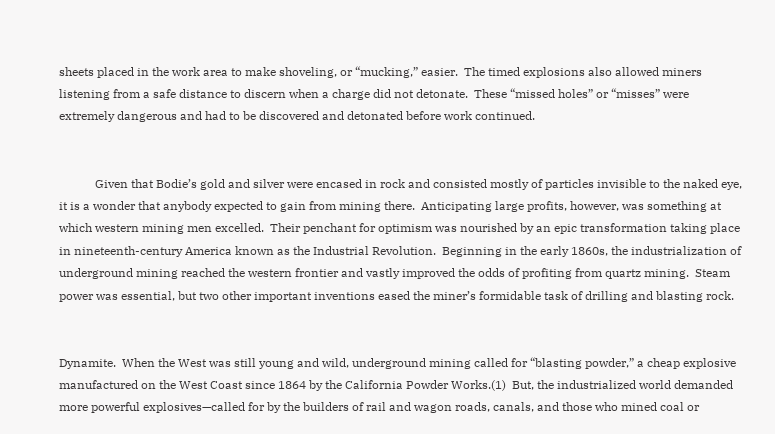sheets placed in the work area to make shoveling, or “mucking,” easier.  The timed explosions also allowed miners listening from a safe distance to discern when a charge did not detonate.  These “missed holes” or “misses” were extremely dangerous and had to be discovered and detonated before work continued.


            Given that Bodie’s gold and silver were encased in rock and consisted mostly of particles invisible to the naked eye, it is a wonder that anybody expected to gain from mining there.  Anticipating large profits, however, was something at which western mining men excelled.  Their penchant for optimism was nourished by an epic transformation taking place in nineteenth-century America known as the Industrial Revolution.  Beginning in the early 1860s, the industrialization of underground mining reached the western frontier and vastly improved the odds of profiting from quartz mining.  Steam power was essential, but two other important inventions eased the miner’s formidable task of drilling and blasting rock.


Dynamite.  When the West was still young and wild, underground mining called for “blasting powder,” a cheap explosive manufactured on the West Coast since 1864 by the California Powder Works.(1)  But, the industrialized world demanded more powerful explosives—called for by the builders of rail and wagon roads, canals, and those who mined coal or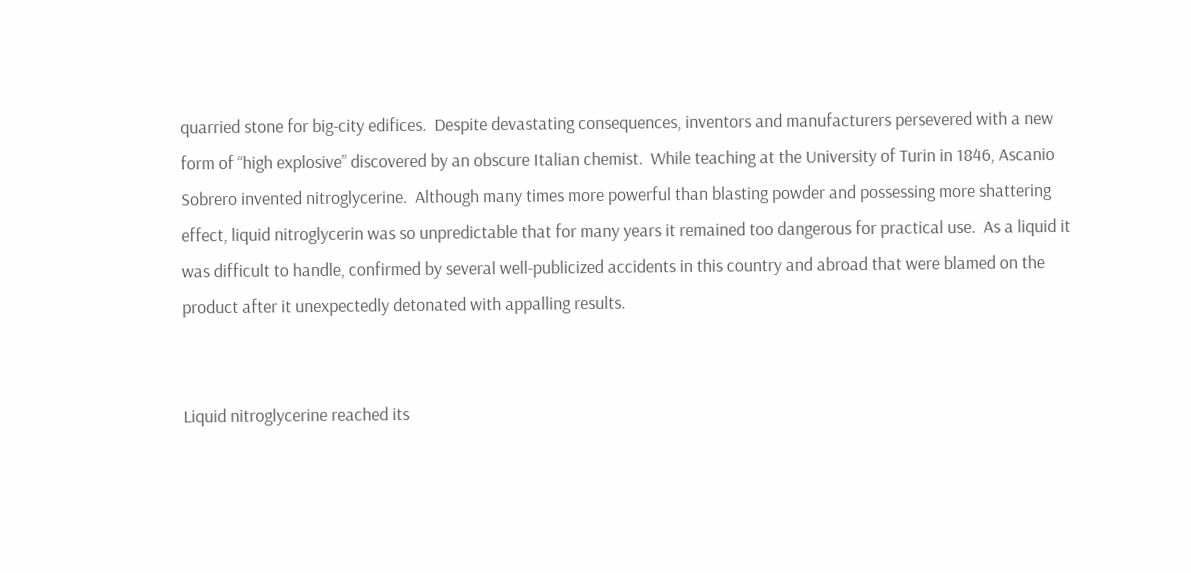quarried stone for big-city edifices.  Despite devastating consequences, inventors and manufacturers persevered with a new form of “high explosive” discovered by an obscure Italian chemist.  While teaching at the University of Turin in 1846, Ascanio Sobrero invented nitroglycerine.  Although many times more powerful than blasting powder and possessing more shattering effect, liquid nitroglycerin was so unpredictable that for many years it remained too dangerous for practical use.  As a liquid it was difficult to handle, confirmed by several well-publicized accidents in this country and abroad that were blamed on the product after it unexpectedly detonated with appalling results.


Liquid nitroglycerine reached its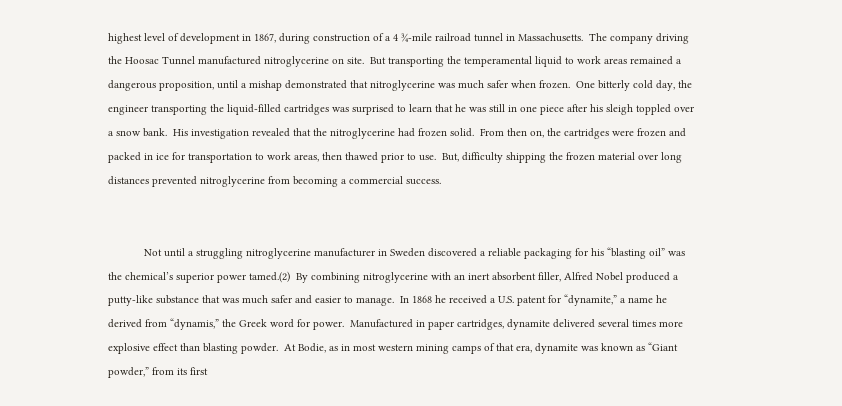highest level of development in 1867, during construction of a 4 ¾-mile railroad tunnel in Massachusetts.  The company driving the Hoosac Tunnel manufactured nitroglycerine on site.  But transporting the temperamental liquid to work areas remained a dangerous proposition, until a mishap demonstrated that nitroglycerine was much safer when frozen.  One bitterly cold day, the engineer transporting the liquid-filled cartridges was surprised to learn that he was still in one piece after his sleigh toppled over a snow bank.  His investigation revealed that the nitroglycerine had frozen solid.  From then on, the cartridges were frozen and packed in ice for transportation to work areas, then thawed prior to use.  But, difficulty shipping the frozen material over long distances prevented nitroglycerine from becoming a commercial success.


            Not until a struggling nitroglycerine manufacturer in Sweden discovered a reliable packaging for his “blasting oil” was the chemical’s superior power tamed.(2)  By combining nitroglycerine with an inert absorbent filler, Alfred Nobel produced a putty-like substance that was much safer and easier to manage.  In 1868 he received a U.S. patent for “dynamite,” a name he derived from “dynamis,” the Greek word for power.  Manufactured in paper cartridges, dynamite delivered several times more explosive effect than blasting powder.  At Bodie, as in most western mining camps of that era, dynamite was known as “Giant powder,” from its first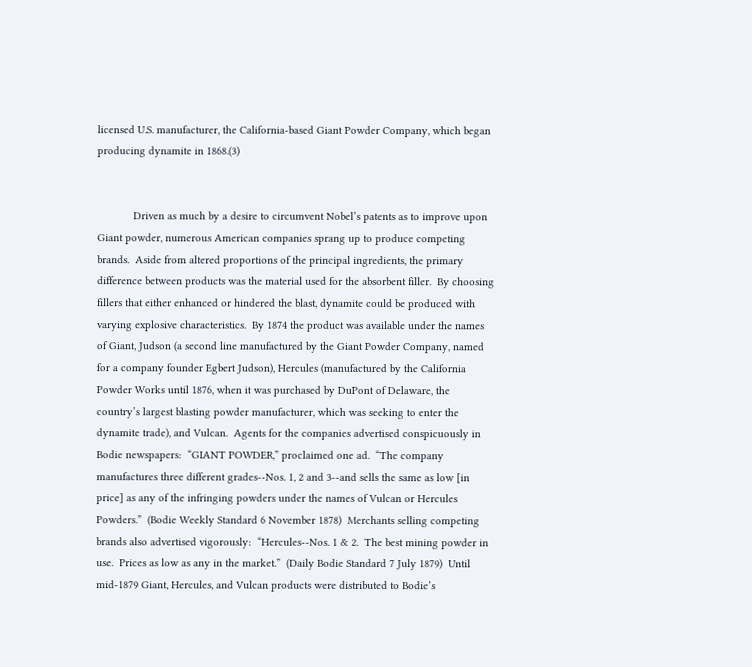licensed U.S. manufacturer, the California-based Giant Powder Company, which began producing dynamite in 1868.(3)


            Driven as much by a desire to circumvent Nobel’s patents as to improve upon Giant powder, numerous American companies sprang up to produce competing brands.  Aside from altered proportions of the principal ingredients, the primary difference between products was the material used for the absorbent filler.  By choosing fillers that either enhanced or hindered the blast, dynamite could be produced with varying explosive characteristics.  By 1874 the product was available under the names of Giant, Judson (a second line manufactured by the Giant Powder Company, named for a company founder Egbert Judson), Hercules (manufactured by the California Powder Works until 1876, when it was purchased by DuPont of Delaware, the country’s largest blasting powder manufacturer, which was seeking to enter the dynamite trade), and Vulcan.  Agents for the companies advertised conspicuously in Bodie newspapers:  “GIANT POWDER,” proclaimed one ad.  “The company manufactures three different grades--Nos. 1, 2 and 3--and sells the same as low [in price] as any of the infringing powders under the names of Vulcan or Hercules Powders.”  (Bodie Weekly Standard 6 November 1878)  Merchants selling competing brands also advertised vigorously:  “Hercules--Nos. 1 & 2.  The best mining powder in use.  Prices as low as any in the market.”  (Daily Bodie Standard 7 July 1879)  Until mid-1879 Giant, Hercules, and Vulcan products were distributed to Bodie’s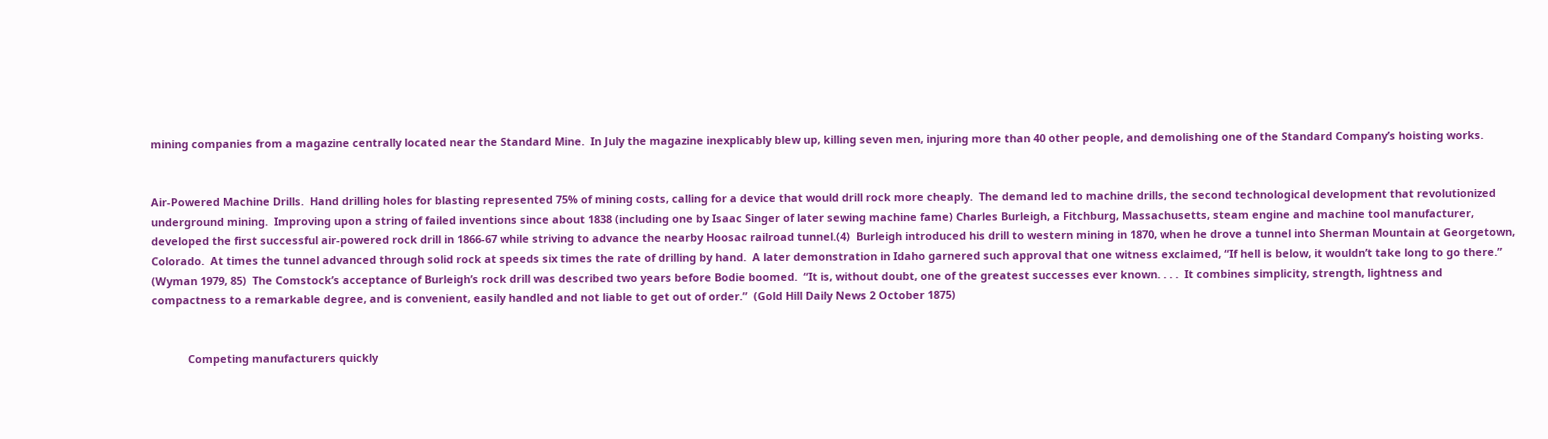mining companies from a magazine centrally located near the Standard Mine.  In July the magazine inexplicably blew up, killing seven men, injuring more than 40 other people, and demolishing one of the Standard Company’s hoisting works.


Air-Powered Machine Drills.  Hand drilling holes for blasting represented 75% of mining costs, calling for a device that would drill rock more cheaply.  The demand led to machine drills, the second technological development that revolutionized underground mining.  Improving upon a string of failed inventions since about 1838 (including one by Isaac Singer of later sewing machine fame) Charles Burleigh, a Fitchburg, Massachusetts, steam engine and machine tool manufacturer, developed the first successful air-powered rock drill in 1866-67 while striving to advance the nearby Hoosac railroad tunnel.(4)  Burleigh introduced his drill to western mining in 1870, when he drove a tunnel into Sherman Mountain at Georgetown, Colorado.  At times the tunnel advanced through solid rock at speeds six times the rate of drilling by hand.  A later demonstration in Idaho garnered such approval that one witness exclaimed, “If hell is below, it wouldn’t take long to go there.”  (Wyman 1979, 85)  The Comstock’s acceptance of Burleigh’s rock drill was described two years before Bodie boomed.  “It is, without doubt, one of the greatest successes ever known. . . .  It combines simplicity, strength, lightness and compactness to a remarkable degree, and is convenient, easily handled and not liable to get out of order.”  (Gold Hill Daily News 2 October 1875)


            Competing manufacturers quickly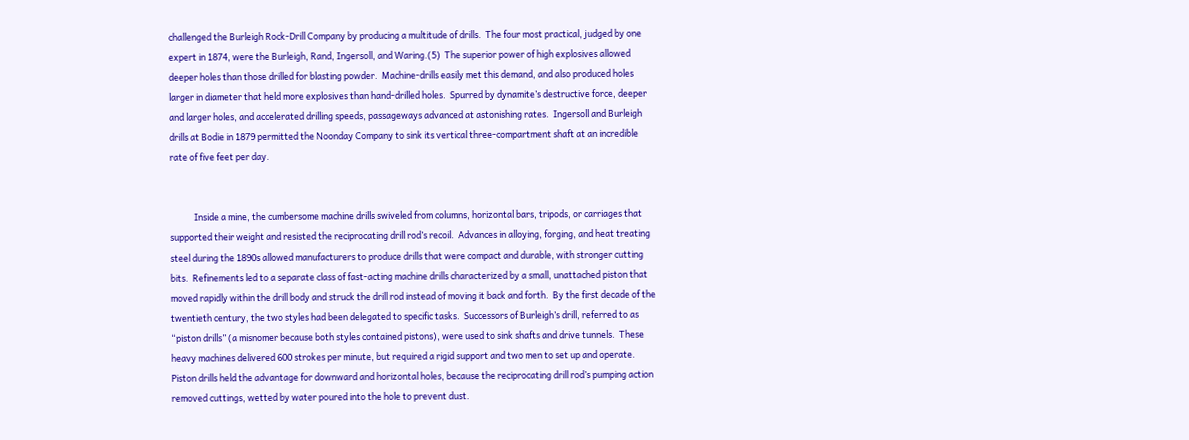challenged the Burleigh Rock-Drill Company by producing a multitude of drills.  The four most practical, judged by one expert in 1874, were the Burleigh, Rand, Ingersoll, and Waring.(5)  The superior power of high explosives allowed deeper holes than those drilled for blasting powder.  Machine-drills easily met this demand, and also produced holes larger in diameter that held more explosives than hand-drilled holes.  Spurred by dynamite’s destructive force, deeper and larger holes, and accelerated drilling speeds, passageways advanced at astonishing rates.  Ingersoll and Burleigh drills at Bodie in 1879 permitted the Noonday Company to sink its vertical three-compartment shaft at an incredible rate of five feet per day.


            Inside a mine, the cumbersome machine drills swiveled from columns, horizontal bars, tripods, or carriages that supported their weight and resisted the reciprocating drill rod’s recoil.  Advances in alloying, forging, and heat treating steel during the 1890s allowed manufacturers to produce drills that were compact and durable, with stronger cutting bits.  Refinements led to a separate class of fast-acting machine drills characterized by a small, unattached piston that moved rapidly within the drill body and struck the drill rod instead of moving it back and forth.  By the first decade of the twentieth century, the two styles had been delegated to specific tasks.  Successors of Burleigh’s drill, referred to as “piston drills” (a misnomer because both styles contained pistons), were used to sink shafts and drive tunnels.  These heavy machines delivered 600 strokes per minute, but required a rigid support and two men to set up and operate.  Piston drills held the advantage for downward and horizontal holes, because the reciprocating drill rod’s pumping action removed cuttings, wetted by water poured into the hole to prevent dust.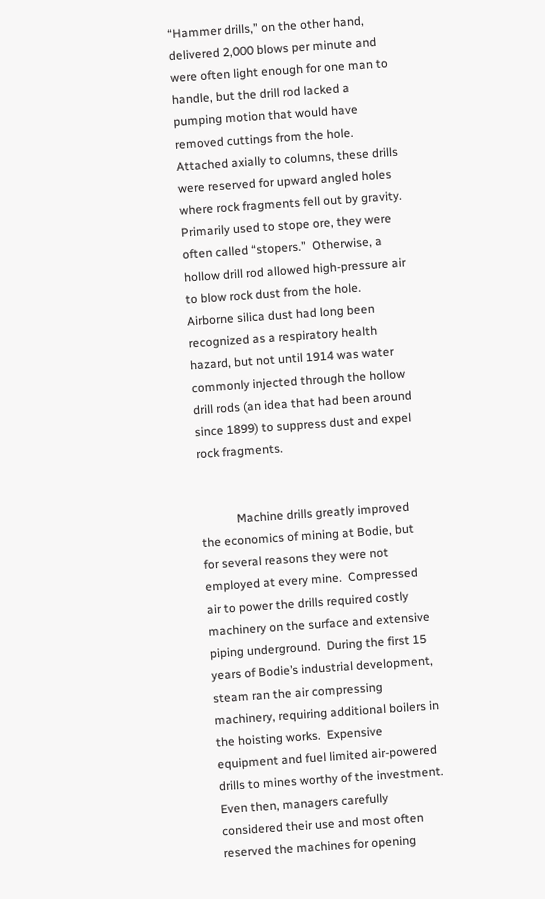“Hammer drills,” on the other hand, delivered 2,000 blows per minute and were often light enough for one man to handle, but the drill rod lacked a pumping motion that would have removed cuttings from the hole.  Attached axially to columns, these drills were reserved for upward angled holes where rock fragments fell out by gravity.  Primarily used to stope ore, they were often called “stopers.”  Otherwise, a hollow drill rod allowed high-pressure air to blow rock dust from the hole.  Airborne silica dust had long been recognized as a respiratory health hazard, but not until 1914 was water commonly injected through the hollow drill rods (an idea that had been around since 1899) to suppress dust and expel rock fragments.


            Machine drills greatly improved the economics of mining at Bodie, but for several reasons they were not employed at every mine.  Compressed air to power the drills required costly machinery on the surface and extensive piping underground.  During the first 15 years of Bodie’s industrial development, steam ran the air compressing machinery, requiring additional boilers in the hoisting works.  Expensive equipment and fuel limited air-powered drills to mines worthy of the investment.  Even then, managers carefully considered their use and most often reserved the machines for opening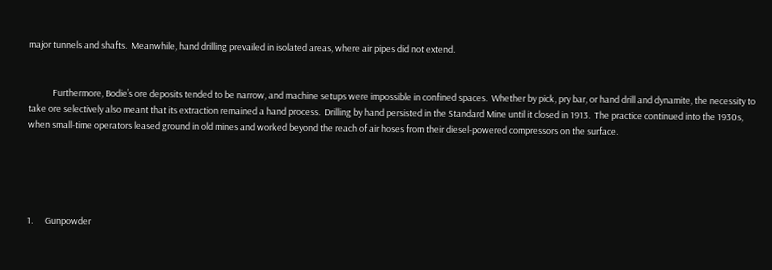major tunnels and shafts.  Meanwhile, hand drilling prevailed in isolated areas, where air pipes did not extend.


            Furthermore, Bodie’s ore deposits tended to be narrow, and machine setups were impossible in confined spaces.  Whether by pick, pry bar, or hand drill and dynamite, the necessity to take ore selectively also meant that its extraction remained a hand process.  Drilling by hand persisted in the Standard Mine until it closed in 1913.  The practice continued into the 1930s, when small-time operators leased ground in old mines and worked beyond the reach of air hoses from their diesel-powered compressors on the surface.





1.      Gunpowder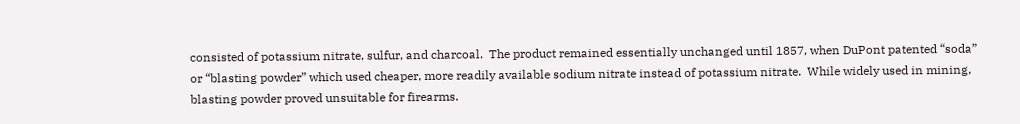consisted of potassium nitrate, sulfur, and charcoal.  The product remained essentially unchanged until 1857, when DuPont patented “soda” or “blasting powder” which used cheaper, more readily available sodium nitrate instead of potassium nitrate.  While widely used in mining, blasting powder proved unsuitable for firearms.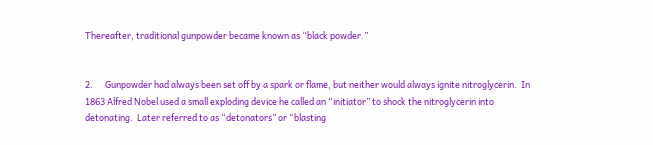Thereafter, traditional gunpowder became known as “black powder.”


2.      Gunpowder had always been set off by a spark or flame, but neither would always ignite nitroglycerin.  In 1863 Alfred Nobel used a small exploding device he called an “initiator” to shock the nitroglycerin into detonating.  Later referred to as “detonators” or “blasting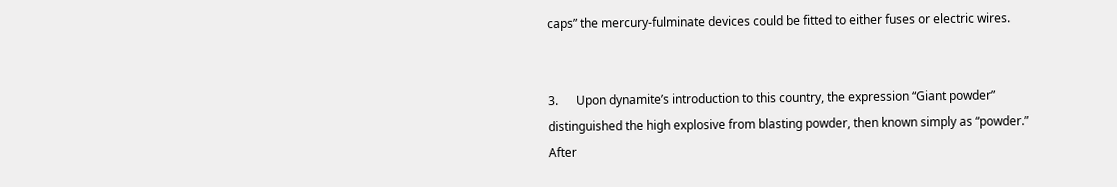caps” the mercury-fulminate devices could be fitted to either fuses or electric wires.


3.      Upon dynamite’s introduction to this country, the expression “Giant powder” distinguished the high explosive from blasting powder, then known simply as “powder.”  After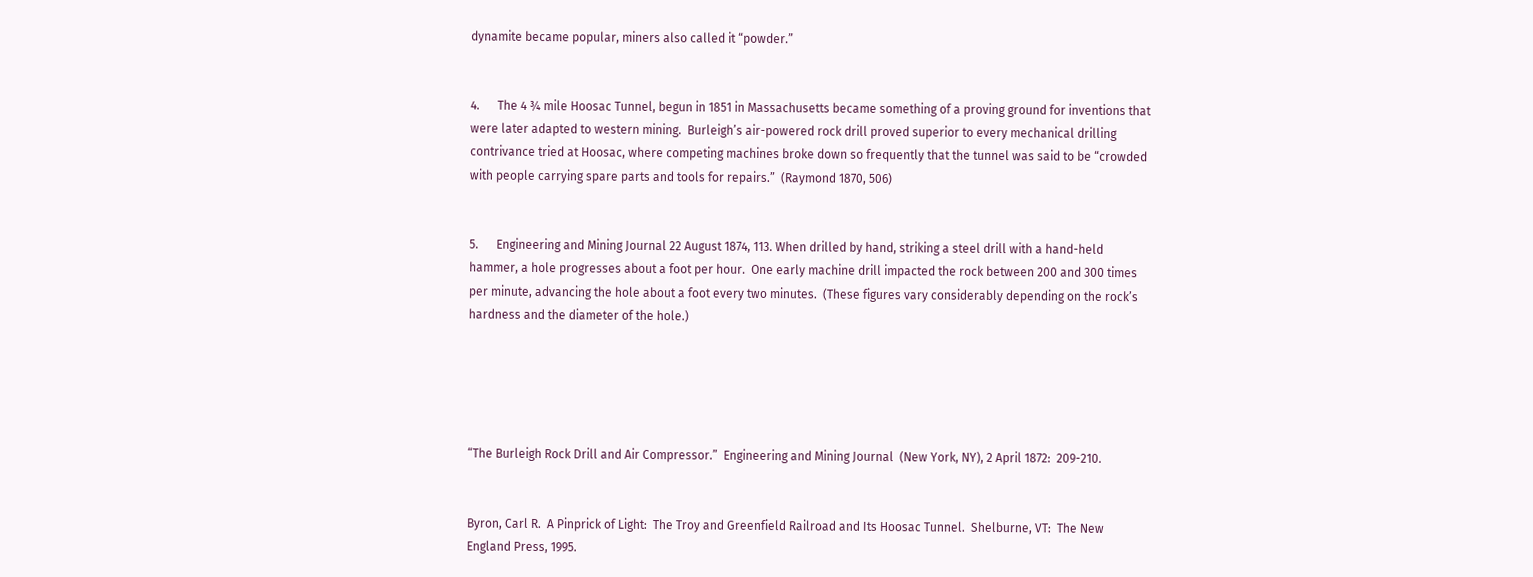dynamite became popular, miners also called it “powder.”


4.      The 4 ¾ mile Hoosac Tunnel, begun in 1851 in Massachusetts became something of a proving ground for inventions that were later adapted to western mining.  Burleigh’s air-powered rock drill proved superior to every mechanical drilling contrivance tried at Hoosac, where competing machines broke down so frequently that the tunnel was said to be “crowded with people carrying spare parts and tools for repairs.”  (Raymond 1870, 506)


5.      Engineering and Mining Journal 22 August 1874, 113. When drilled by hand, striking a steel drill with a hand-held hammer, a hole progresses about a foot per hour.  One early machine drill impacted the rock between 200 and 300 times per minute, advancing the hole about a foot every two minutes.  (These figures vary considerably depending on the rock’s hardness and the diameter of the hole.)





“The Burleigh Rock Drill and Air Compressor.”  Engineering and Mining Journal  (New York, NY), 2 April 1872:  209-210.


Byron, Carl R.  A Pinprick of Light:  The Troy and Greenfield Railroad and Its Hoosac Tunnel.  Shelburne, VT:  The New England Press, 1995.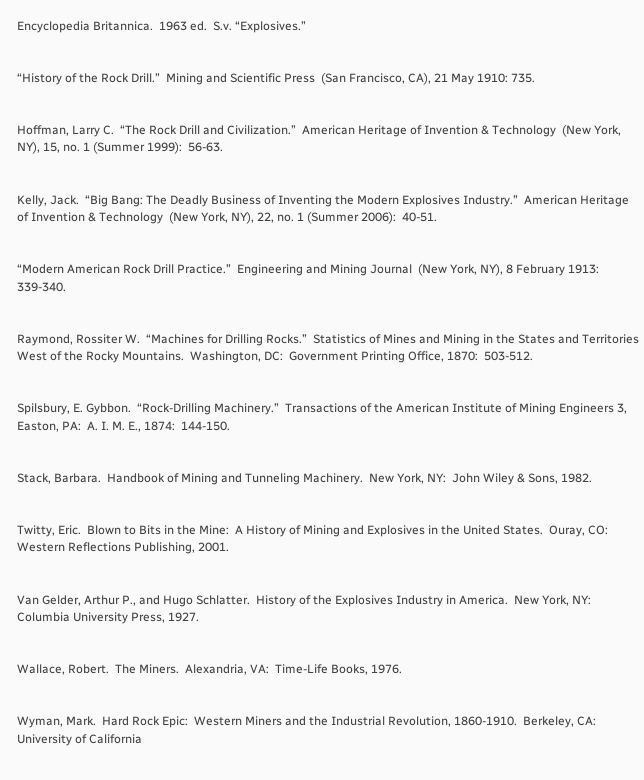Encyclopedia Britannica.  1963 ed.  S.v. “Explosives.”


“History of the Rock Drill.”  Mining and Scientific Press  (San Francisco, CA), 21 May 1910: 735.


Hoffman, Larry C.  “The Rock Drill and Civilization.”  American Heritage of Invention & Technology  (New York, NY), 15, no. 1 (Summer 1999):  56-63.


Kelly, Jack.  “Big Bang: The Deadly Business of Inventing the Modern Explosives Industry.”  American Heritage of Invention & Technology  (New York, NY), 22, no. 1 (Summer 2006):  40-51.


“Modern American Rock Drill Practice.”  Engineering and Mining Journal  (New York, NY), 8 February 1913:  339-340.


Raymond, Rossiter W.  “Machines for Drilling Rocks.”  Statistics of Mines and Mining in the States and Territories West of the Rocky Mountains.  Washington, DC:  Government Printing Office, 1870:  503-512.


Spilsbury, E. Gybbon.  “Rock-Drilling Machinery.”  Transactions of the American Institute of Mining Engineers 3, Easton, PA:  A. I. M. E., 1874:  144-150.


Stack, Barbara.  Handbook of Mining and Tunneling Machinery.  New York, NY:  John Wiley & Sons, 1982.


Twitty, Eric.  Blown to Bits in the Mine:  A History of Mining and Explosives in the United States.  Ouray, CO:  Western Reflections Publishing, 2001.


Van Gelder, Arthur P., and Hugo Schlatter.  History of the Explosives Industry in America.  New York, NY:  Columbia University Press, 1927.


Wallace, Robert.  The Miners.  Alexandria, VA:  Time-Life Books, 1976.


Wyman, Mark.  Hard Rock Epic:  Western Miners and the Industrial Revolution, 1860-1910.  Berkeley, CA:  University of California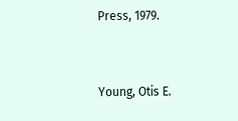Press, 1979.


Young, Otis E.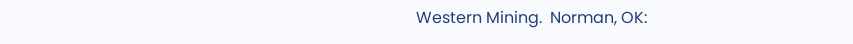Western Mining.  Norman, OK: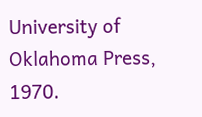University of Oklahoma Press, 1970.